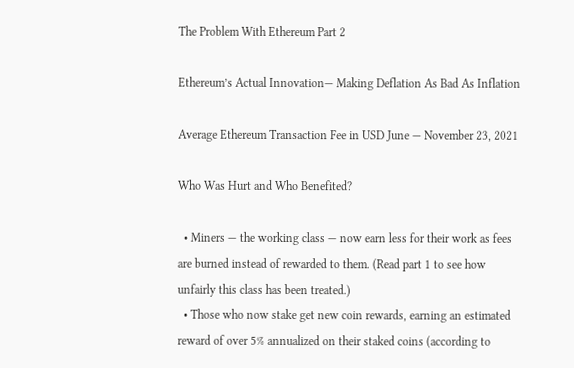The Problem With Ethereum Part 2

Ethereum’s Actual Innovation— Making Deflation As Bad As Inflation

Average Ethereum Transaction Fee in USD June — November 23, 2021

Who Was Hurt and Who Benefited?

  • Miners — the working class — now earn less for their work as fees are burned instead of rewarded to them. (Read part 1 to see how unfairly this class has been treated.)
  • Those who now stake get new coin rewards, earning an estimated reward of over 5% annualized on their staked coins (according to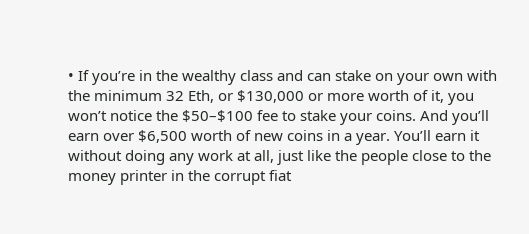• If you’re in the wealthy class and can stake on your own with the minimum 32 Eth, or $130,000 or more worth of it, you won’t notice the $50–$100 fee to stake your coins. And you’ll earn over $6,500 worth of new coins in a year. You’ll earn it without doing any work at all, just like the people close to the money printer in the corrupt fiat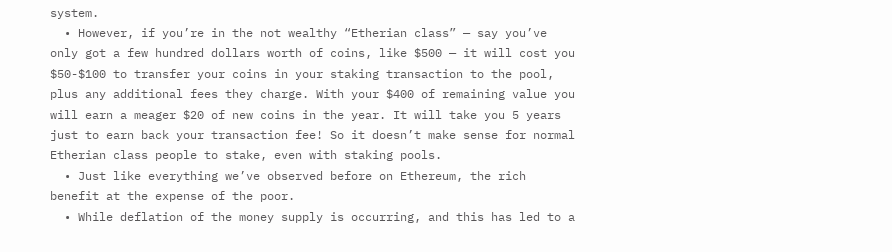system.
  • However, if you’re in the not wealthy “Etherian class” — say you’ve only got a few hundred dollars worth of coins, like $500 — it will cost you $50-$100 to transfer your coins in your staking transaction to the pool, plus any additional fees they charge. With your $400 of remaining value you will earn a meager $20 of new coins in the year. It will take you 5 years just to earn back your transaction fee! So it doesn’t make sense for normal Etherian class people to stake, even with staking pools.
  • Just like everything we’ve observed before on Ethereum, the rich benefit at the expense of the poor.
  • While deflation of the money supply is occurring, and this has led to a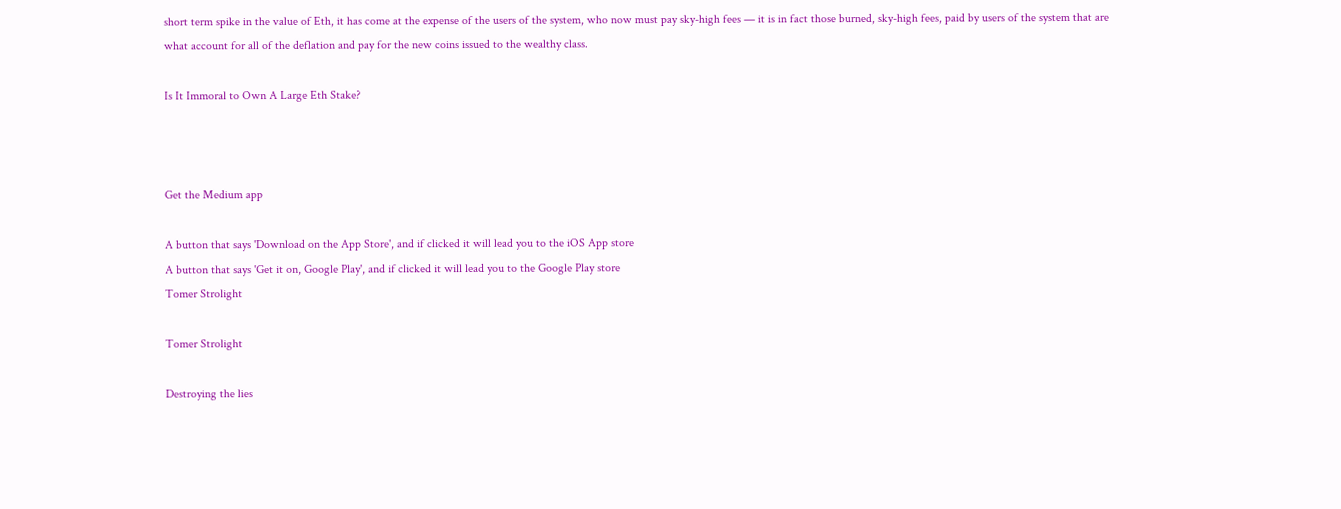short term spike in the value of Eth, it has come at the expense of the users of the system, who now must pay sky-high fees — it is in fact those burned, sky-high fees, paid by users of the system that are what account for all of the deflation and pay for the new coins issued to the wealthy class.

Is It Immoral to Own A Large Eth Stake?



Get the Medium app

A button that says 'Download on the App Store', and if clicked it will lead you to the iOS App store
A button that says 'Get it on, Google Play', and if clicked it will lead you to the Google Play store
Tomer Strolight

Tomer Strolight

Destroying the lies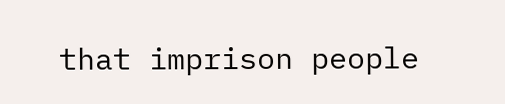that imprison people